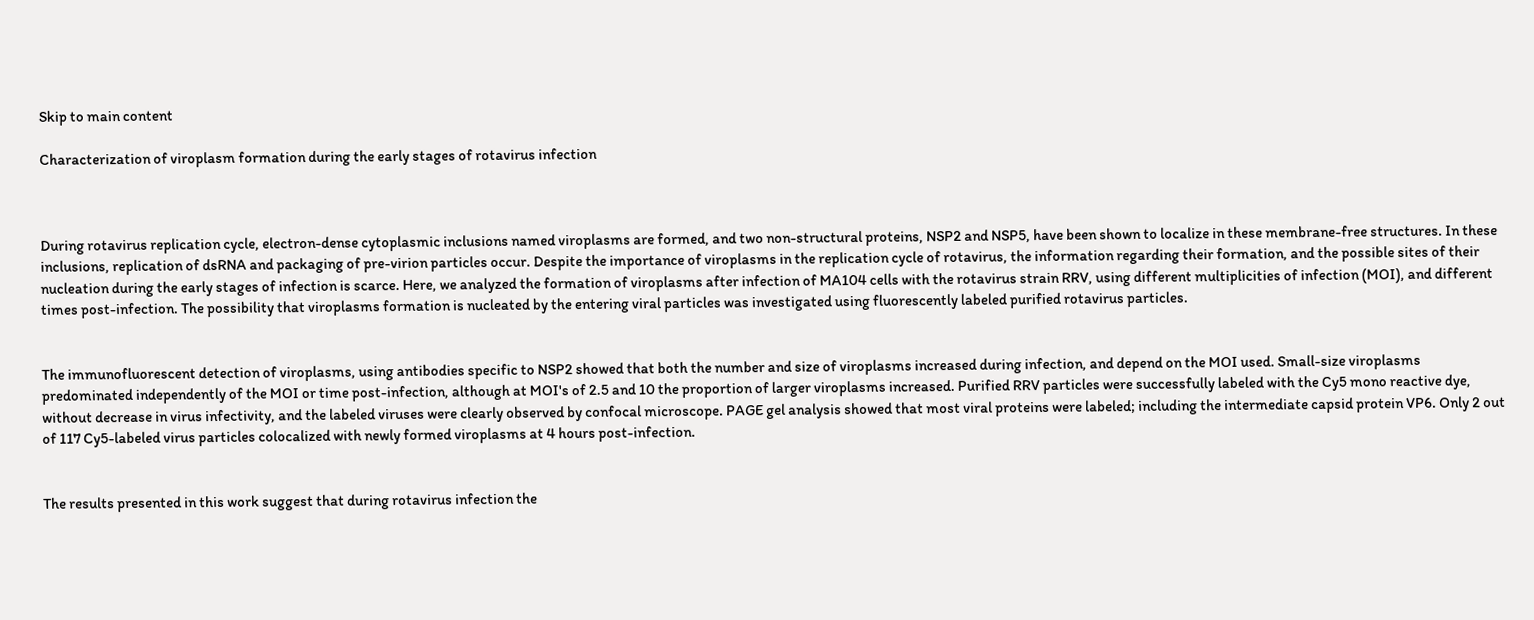Skip to main content

Characterization of viroplasm formation during the early stages of rotavirus infection



During rotavirus replication cycle, electron-dense cytoplasmic inclusions named viroplasms are formed, and two non-structural proteins, NSP2 and NSP5, have been shown to localize in these membrane-free structures. In these inclusions, replication of dsRNA and packaging of pre-virion particles occur. Despite the importance of viroplasms in the replication cycle of rotavirus, the information regarding their formation, and the possible sites of their nucleation during the early stages of infection is scarce. Here, we analyzed the formation of viroplasms after infection of MA104 cells with the rotavirus strain RRV, using different multiplicities of infection (MOI), and different times post-infection. The possibility that viroplasms formation is nucleated by the entering viral particles was investigated using fluorescently labeled purified rotavirus particles.


The immunofluorescent detection of viroplasms, using antibodies specific to NSP2 showed that both the number and size of viroplasms increased during infection, and depend on the MOI used. Small-size viroplasms predominated independently of the MOI or time post-infection, although at MOI's of 2.5 and 10 the proportion of larger viroplasms increased. Purified RRV particles were successfully labeled with the Cy5 mono reactive dye, without decrease in virus infectivity, and the labeled viruses were clearly observed by confocal microscope. PAGE gel analysis showed that most viral proteins were labeled; including the intermediate capsid protein VP6. Only 2 out of 117 Cy5-labeled virus particles colocalized with newly formed viroplasms at 4 hours post-infection.


The results presented in this work suggest that during rotavirus infection the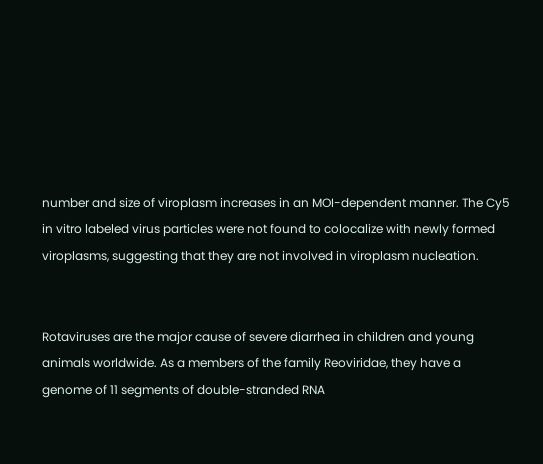number and size of viroplasm increases in an MOI-dependent manner. The Cy5 in vitro labeled virus particles were not found to colocalize with newly formed viroplasms, suggesting that they are not involved in viroplasm nucleation.


Rotaviruses are the major cause of severe diarrhea in children and young animals worldwide. As a members of the family Reoviridae, they have a genome of 11 segments of double-stranded RNA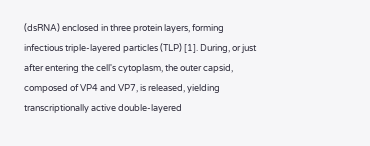(dsRNA) enclosed in three protein layers, forming infectious triple-layered particles (TLP) [1]. During, or just after entering the cell's cytoplasm, the outer capsid, composed of VP4 and VP7, is released, yielding transcriptionally active double-layered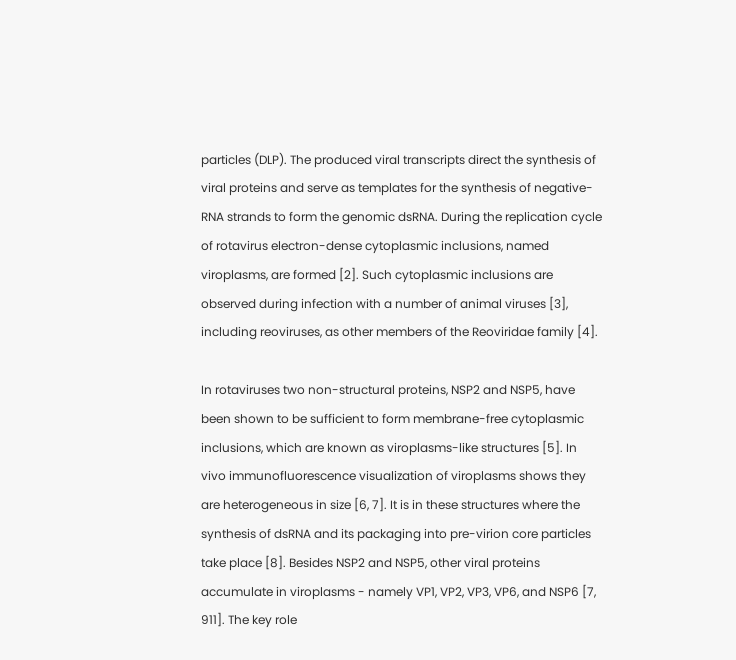particles (DLP). The produced viral transcripts direct the synthesis of viral proteins and serve as templates for the synthesis of negative-RNA strands to form the genomic dsRNA. During the replication cycle of rotavirus electron-dense cytoplasmic inclusions, named viroplasms, are formed [2]. Such cytoplasmic inclusions are observed during infection with a number of animal viruses [3], including reoviruses, as other members of the Reoviridae family [4].

In rotaviruses two non-structural proteins, NSP2 and NSP5, have been shown to be sufficient to form membrane-free cytoplasmic inclusions, which are known as viroplasms-like structures [5]. In vivo immunofluorescence visualization of viroplasms shows they are heterogeneous in size [6, 7]. It is in these structures where the synthesis of dsRNA and its packaging into pre-virion core particles take place [8]. Besides NSP2 and NSP5, other viral proteins accumulate in viroplasms - namely VP1, VP2, VP3, VP6, and NSP6 [7, 911]. The key role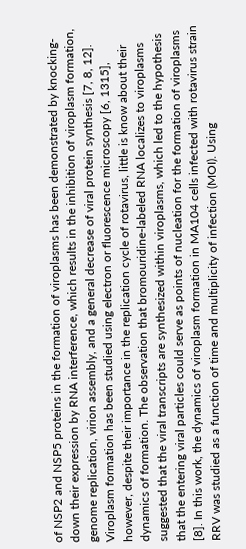of NSP2 and NSP5 proteins in the formation of viroplasms has been demonstrated by knocking-down their expression by RNA interference, which results in the inhibition of viroplasm formation, genome replication, virion assembly, and a general decrease of viral protein synthesis [7, 8, 12]. Viroplasm formation has been studied using electron or fluorescence microscopy [6, 1315], however, despite their importance in the replication cycle of rotavirus, little is know about their dynamics of formation. The observation that bromouridine-labeled RNA localizes to viroplasms suggested that the viral transcripts are synthesized within viroplasms, which led to the hypothesis that the entering viral particles could serve as points of nucleation for the formation of viroplasms [8]. In this work, the dynamics of viroplasm formation in MA104 cells infected with rotavirus strain RRV was studied as a function of time and multiplicity of infection (MOI). Using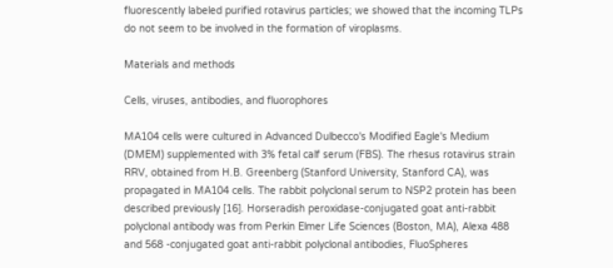fluorescently labeled purified rotavirus particles; we showed that the incoming TLPs do not seem to be involved in the formation of viroplasms.

Materials and methods

Cells, viruses, antibodies, and fluorophores

MA104 cells were cultured in Advanced Dulbecco's Modified Eagle's Medium (DMEM) supplemented with 3% fetal calf serum (FBS). The rhesus rotavirus strain RRV, obtained from H.B. Greenberg (Stanford University, Stanford CA), was propagated in MA104 cells. The rabbit polyclonal serum to NSP2 protein has been described previously [16]. Horseradish peroxidase-conjugated goat anti-rabbit polyclonal antibody was from Perkin Elmer Life Sciences (Boston, MA), Alexa 488 and 568 -conjugated goat anti-rabbit polyclonal antibodies, FluoSpheres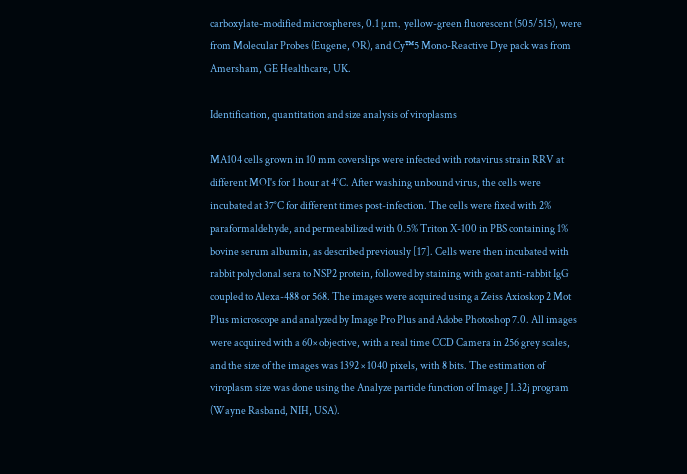carboxylate-modified microspheres, 0.1 μm, yellow-green fluorescent (505/515), were from Molecular Probes (Eugene, OR), and Cy™5 Mono-Reactive Dye pack was from Amersham, GE Healthcare, UK.

Identification, quantitation and size analysis of viroplasms

MA104 cells grown in 10 mm coverslips were infected with rotavirus strain RRV at different MOI's for 1 hour at 4°C. After washing unbound virus, the cells were incubated at 37°C for different times post-infection. The cells were fixed with 2% paraformaldehyde, and permeabilized with 0.5% Triton X-100 in PBS containing 1% bovine serum albumin, as described previously [17]. Cells were then incubated with rabbit polyclonal sera to NSP2 protein, followed by staining with goat anti-rabbit IgG coupled to Alexa-488 or 568. The images were acquired using a Zeiss Axioskop 2 Mot Plus microscope and analyzed by Image Pro Plus and Adobe Photoshop 7.0. All images were acquired with a 60× objective, with a real time CCD Camera in 256 grey scales, and the size of the images was 1392 × 1040 pixels, with 8 bits. The estimation of viroplasm size was done using the Analyze particle function of Image J 1.32j program (Wayne Rasband, NIH, USA).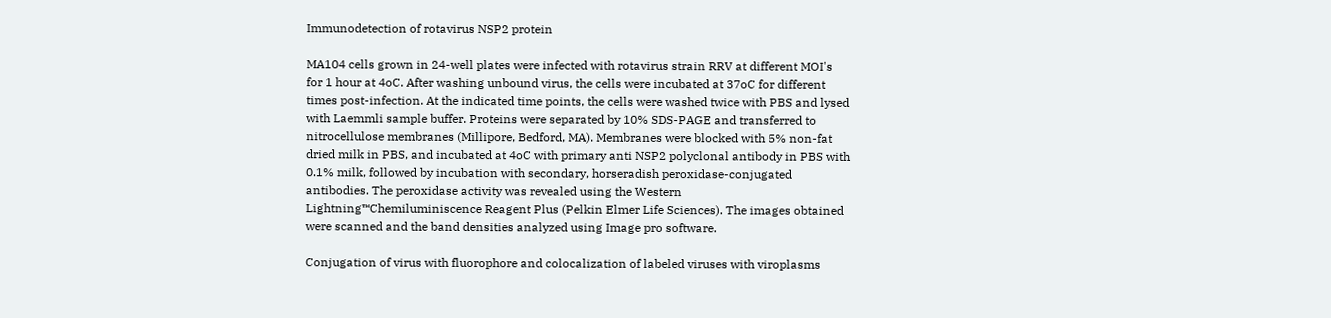Immunodetection of rotavirus NSP2 protein

MA104 cells grown in 24-well plates were infected with rotavirus strain RRV at different MOI's for 1 hour at 4oC. After washing unbound virus, the cells were incubated at 37oC for different times post-infection. At the indicated time points, the cells were washed twice with PBS and lysed with Laemmli sample buffer. Proteins were separated by 10% SDS-PAGE and transferred to nitrocellulose membranes (Millipore, Bedford, MA). Membranes were blocked with 5% non-fat dried milk in PBS, and incubated at 4oC with primary anti NSP2 polyclonal antibody in PBS with 0.1% milk, followed by incubation with secondary, horseradish peroxidase-conjugated antibodies. The peroxidase activity was revealed using the Western Lightning™Chemiluminiscence Reagent Plus (Pelkin Elmer Life Sciences). The images obtained were scanned and the band densities analyzed using Image pro software.

Conjugation of virus with fluorophore and colocalization of labeled viruses with viroplasms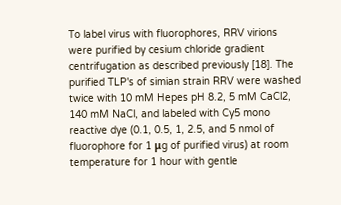To label virus with fluorophores, RRV virions were purified by cesium chloride gradient centrifugation as described previously [18]. The purified TLP's of simian strain RRV were washed twice with 10 mM Hepes pH 8.2, 5 mM CaCl2, 140 mM NaCl, and labeled with Cy5 mono reactive dye (0.1, 0.5, 1, 2.5, and 5 nmol of fluorophore for 1 μg of purified virus) at room temperature for 1 hour with gentle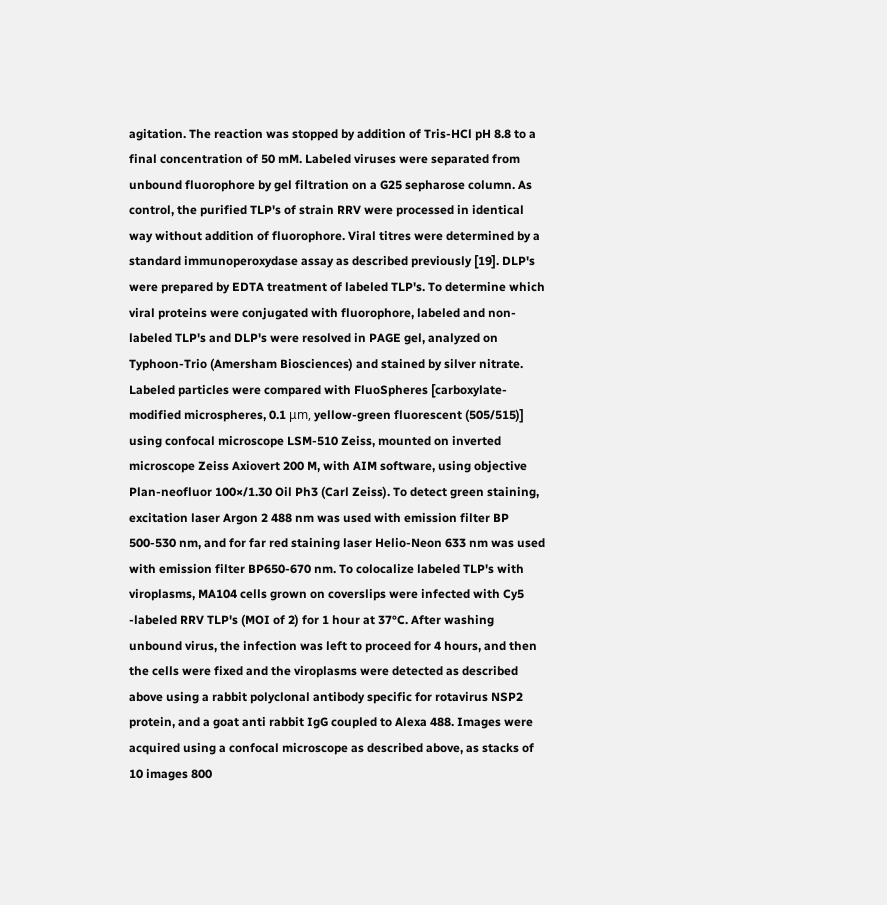agitation. The reaction was stopped by addition of Tris-HCl pH 8.8 to a final concentration of 50 mM. Labeled viruses were separated from unbound fluorophore by gel filtration on a G25 sepharose column. As control, the purified TLP's of strain RRV were processed in identical way without addition of fluorophore. Viral titres were determined by a standard immunoperoxydase assay as described previously [19]. DLP's were prepared by EDTA treatment of labeled TLP's. To determine which viral proteins were conjugated with fluorophore, labeled and non-labeled TLP's and DLP's were resolved in PAGE gel, analyzed on Typhoon-Trio (Amersham Biosciences) and stained by silver nitrate. Labeled particles were compared with FluoSpheres [carboxylate-modified microspheres, 0.1 μm, yellow-green fluorescent (505/515)] using confocal microscope LSM-510 Zeiss, mounted on inverted microscope Zeiss Axiovert 200 M, with AIM software, using objective Plan-neofluor 100×/1.30 Oil Ph3 (Carl Zeiss). To detect green staining, excitation laser Argon 2 488 nm was used with emission filter BP 500-530 nm, and for far red staining laser Helio-Neon 633 nm was used with emission filter BP650-670 nm. To colocalize labeled TLP's with viroplasms, MA104 cells grown on coverslips were infected with Cy5 -labeled RRV TLP's (MOI of 2) for 1 hour at 37°C. After washing unbound virus, the infection was left to proceed for 4 hours, and then the cells were fixed and the viroplasms were detected as described above using a rabbit polyclonal antibody specific for rotavirus NSP2 protein, and a goat anti rabbit IgG coupled to Alexa 488. Images were acquired using a confocal microscope as described above, as stacks of 10 images 800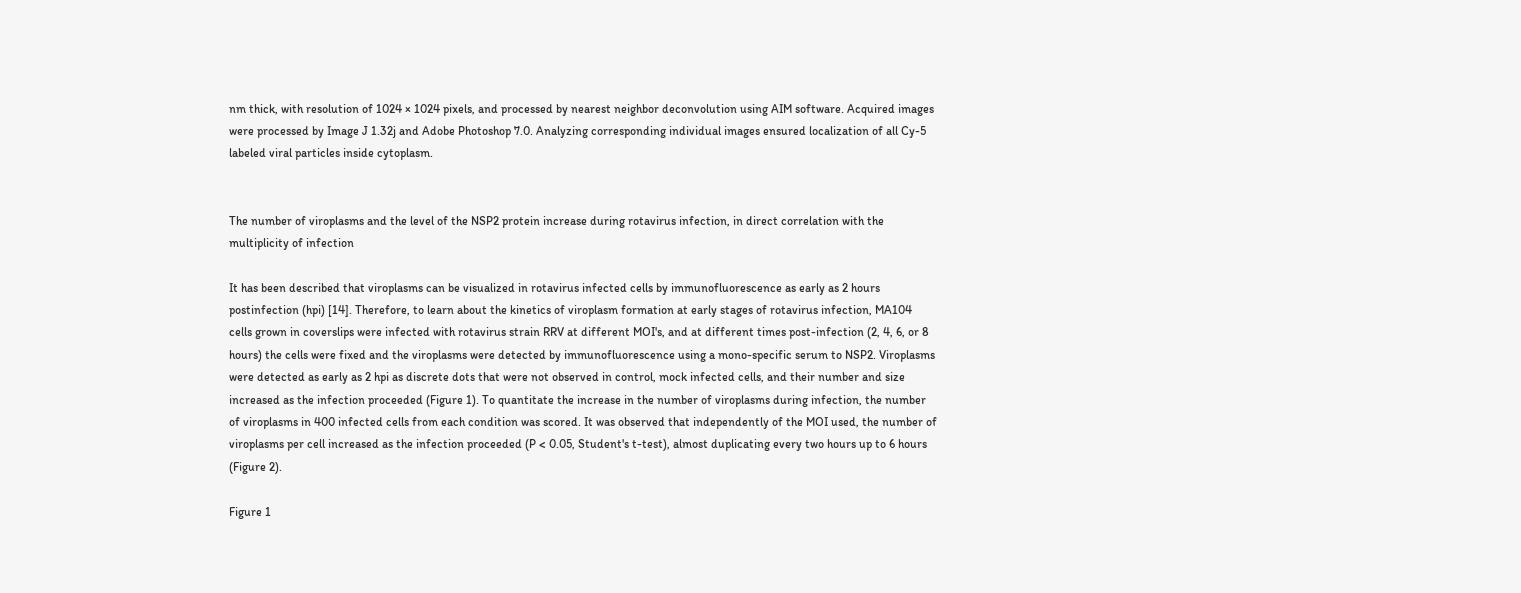nm thick, with resolution of 1024 × 1024 pixels, and processed by nearest neighbor deconvolution using AIM software. Acquired images were processed by Image J 1.32j and Adobe Photoshop 7.0. Analyzing corresponding individual images ensured localization of all Cy-5 labeled viral particles inside cytoplasm.


The number of viroplasms and the level of the NSP2 protein increase during rotavirus infection, in direct correlation with the multiplicity of infection

It has been described that viroplasms can be visualized in rotavirus infected cells by immunofluorescence as early as 2 hours postinfection (hpi) [14]. Therefore, to learn about the kinetics of viroplasm formation at early stages of rotavirus infection, MA104 cells grown in coverslips were infected with rotavirus strain RRV at different MOI's, and at different times post-infection (2, 4, 6, or 8 hours) the cells were fixed and the viroplasms were detected by immunofluorescence using a mono-specific serum to NSP2. Viroplasms were detected as early as 2 hpi as discrete dots that were not observed in control, mock infected cells, and their number and size increased as the infection proceeded (Figure 1). To quantitate the increase in the number of viroplasms during infection, the number of viroplasms in 400 infected cells from each condition was scored. It was observed that independently of the MOI used, the number of viroplasms per cell increased as the infection proceeded (P < 0.05, Student's t-test), almost duplicating every two hours up to 6 hours (Figure 2).

Figure 1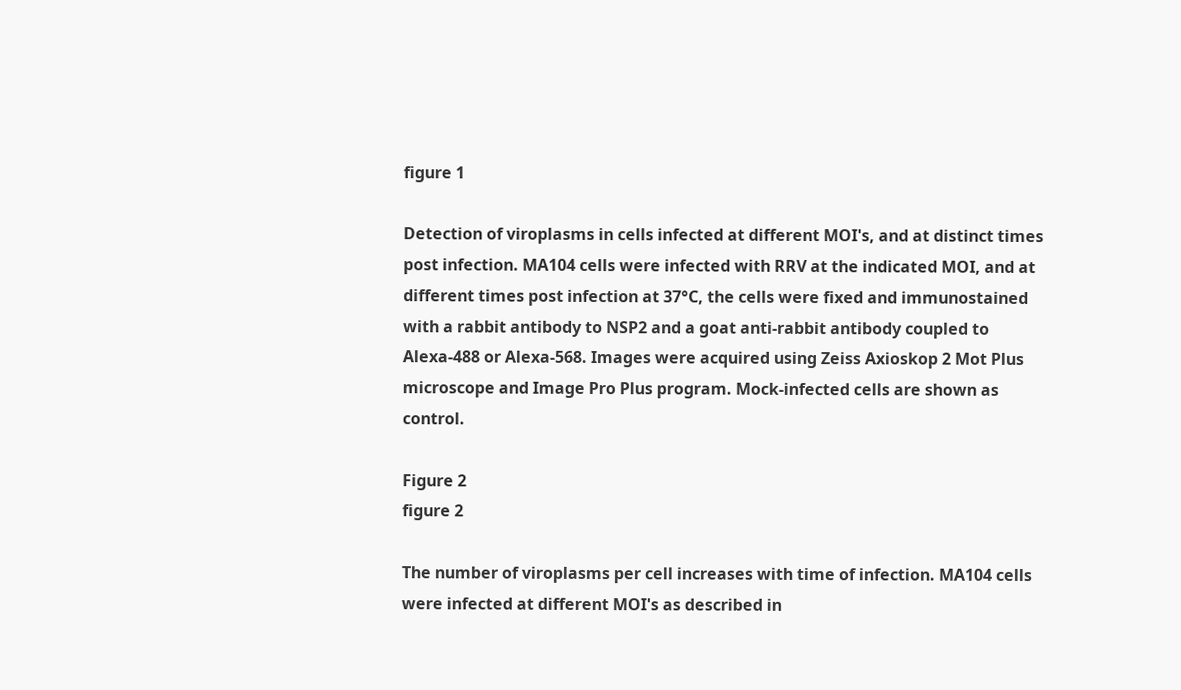figure 1

Detection of viroplasms in cells infected at different MOI's, and at distinct times post infection. MA104 cells were infected with RRV at the indicated MOI, and at different times post infection at 37°C, the cells were fixed and immunostained with a rabbit antibody to NSP2 and a goat anti-rabbit antibody coupled to Alexa-488 or Alexa-568. Images were acquired using Zeiss Axioskop 2 Mot Plus microscope and Image Pro Plus program. Mock-infected cells are shown as control.

Figure 2
figure 2

The number of viroplasms per cell increases with time of infection. MA104 cells were infected at different MOI's as described in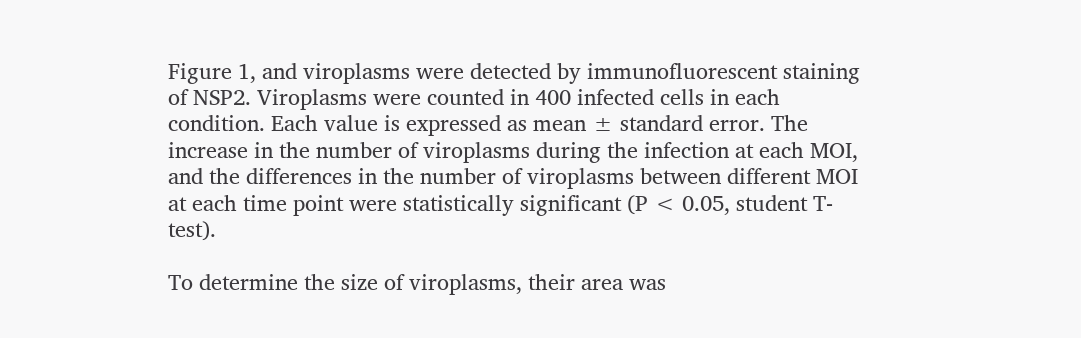Figure 1, and viroplasms were detected by immunofluorescent staining of NSP2. Viroplasms were counted in 400 infected cells in each condition. Each value is expressed as mean ± standard error. The increase in the number of viroplasms during the infection at each MOI, and the differences in the number of viroplasms between different MOI at each time point were statistically significant (P < 0.05, student T-test).

To determine the size of viroplasms, their area was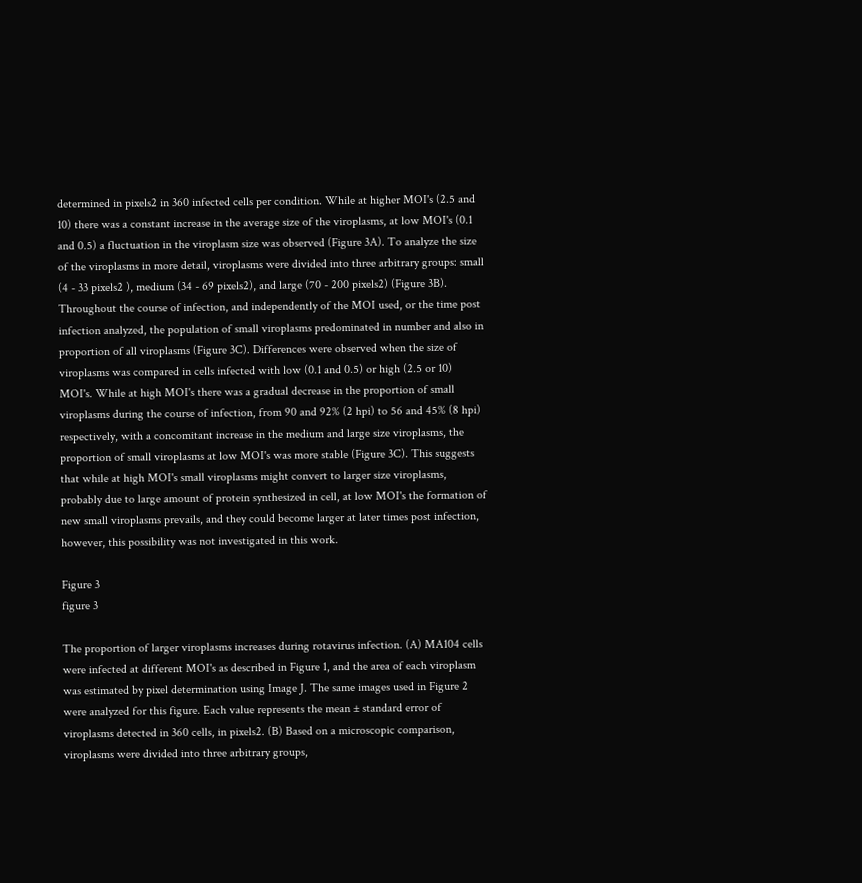determined in pixels2 in 360 infected cells per condition. While at higher MOI's (2.5 and 10) there was a constant increase in the average size of the viroplasms, at low MOI's (0.1 and 0.5) a fluctuation in the viroplasm size was observed (Figure 3A). To analyze the size of the viroplasms in more detail, viroplasms were divided into three arbitrary groups: small (4 - 33 pixels2 ), medium (34 - 69 pixels2), and large (70 - 200 pixels2) (Figure 3B). Throughout the course of infection, and independently of the MOI used, or the time post infection analyzed, the population of small viroplasms predominated in number and also in proportion of all viroplasms (Figure 3C). Differences were observed when the size of viroplasms was compared in cells infected with low (0.1 and 0.5) or high (2.5 or 10) MOI's. While at high MOI's there was a gradual decrease in the proportion of small viroplasms during the course of infection, from 90 and 92% (2 hpi) to 56 and 45% (8 hpi) respectively, with a concomitant increase in the medium and large size viroplasms, the proportion of small viroplasms at low MOI's was more stable (Figure 3C). This suggests that while at high MOI's small viroplasms might convert to larger size viroplasms, probably due to large amount of protein synthesized in cell, at low MOI's the formation of new small viroplasms prevails, and they could become larger at later times post infection, however, this possibility was not investigated in this work.

Figure 3
figure 3

The proportion of larger viroplasms increases during rotavirus infection. (A) MA104 cells were infected at different MOI's as described in Figure 1, and the area of each viroplasm was estimated by pixel determination using Image J. The same images used in Figure 2 were analyzed for this figure. Each value represents the mean ± standard error of viroplasms detected in 360 cells, in pixels2. (B) Based on a microscopic comparison, viroplasms were divided into three arbitrary groups,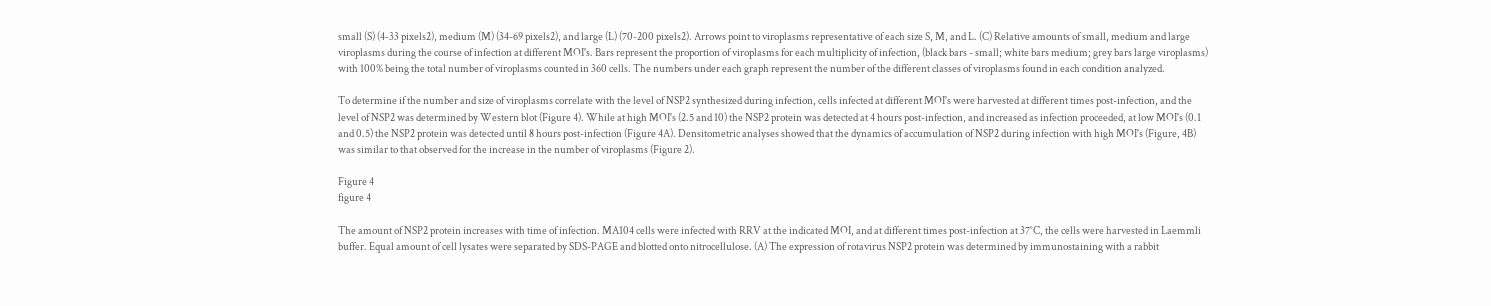small (S) (4-33 pixels2), medium (M) (34-69 pixels2), and large (L) (70-200 pixels2). Arrows point to viroplasms representative of each size S, M, and L. (C) Relative amounts of small, medium and large viroplasms during the course of infection at different MOI's. Bars represent the proportion of viroplasms for each multiplicity of infection, (black bars - small; white bars medium; grey bars large viroplasms) with 100% being the total number of viroplasms counted in 360 cells. The numbers under each graph represent the number of the different classes of viroplasms found in each condition analyzed.

To determine if the number and size of viroplasms correlate with the level of NSP2 synthesized during infection, cells infected at different MOI's were harvested at different times post-infection, and the level of NSP2 was determined by Western blot (Figure 4). While at high MOI's (2.5 and 10) the NSP2 protein was detected at 4 hours post-infection, and increased as infection proceeded, at low MOI's (0.1 and 0.5) the NSP2 protein was detected until 8 hours post-infection (Figure 4A). Densitometric analyses showed that the dynamics of accumulation of NSP2 during infection with high MOI's (Figure, 4B) was similar to that observed for the increase in the number of viroplasms (Figure 2).

Figure 4
figure 4

The amount of NSP2 protein increases with time of infection. MA104 cells were infected with RRV at the indicated MOI, and at different times post-infection at 37°C, the cells were harvested in Laemmli buffer. Equal amount of cell lysates were separated by SDS-PAGE and blotted onto nitrocellulose. (A) The expression of rotavirus NSP2 protein was determined by immunostaining with a rabbit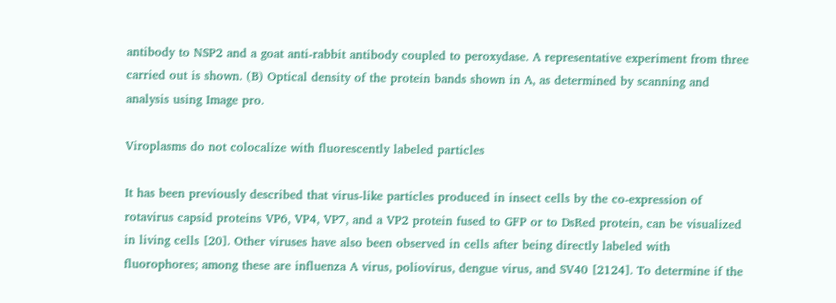antibody to NSP2 and a goat anti-rabbit antibody coupled to peroxydase. A representative experiment from three carried out is shown. (B) Optical density of the protein bands shown in A, as determined by scanning and analysis using Image pro.

Viroplasms do not colocalize with fluorescently labeled particles

It has been previously described that virus-like particles produced in insect cells by the co-expression of rotavirus capsid proteins VP6, VP4, VP7, and a VP2 protein fused to GFP or to DsRed protein, can be visualized in living cells [20]. Other viruses have also been observed in cells after being directly labeled with fluorophores; among these are influenza A virus, poliovirus, dengue virus, and SV40 [2124]. To determine if the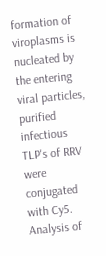formation of viroplasms is nucleated by the entering viral particles, purified infectious TLP's of RRV were conjugated with Cy5. Analysis of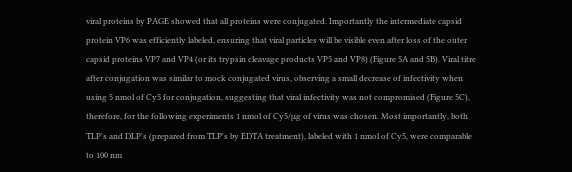viral proteins by PAGE showed that all proteins were conjugated. Importantly the intermediate capsid protein VP6 was efficiently labeled, ensuring that viral particles will be visible even after loss of the outer capsid proteins VP7 and VP4 (or its trypsin cleavage products VP5 and VP8) (Figure 5A and 5B). Viral titre after conjugation was similar to mock conjugated virus, observing a small decrease of infectivity when using 5 nmol of Cy5 for conjugation, suggesting that viral infectivity was not compromised (Figure 5C), therefore, for the following experiments 1 nmol of Cy5/μg of virus was chosen. Most importantly, both TLP's and DLP's (prepared from TLP's by EDTA treatment), labeled with 1 nmol of Cy5, were comparable to 100 nm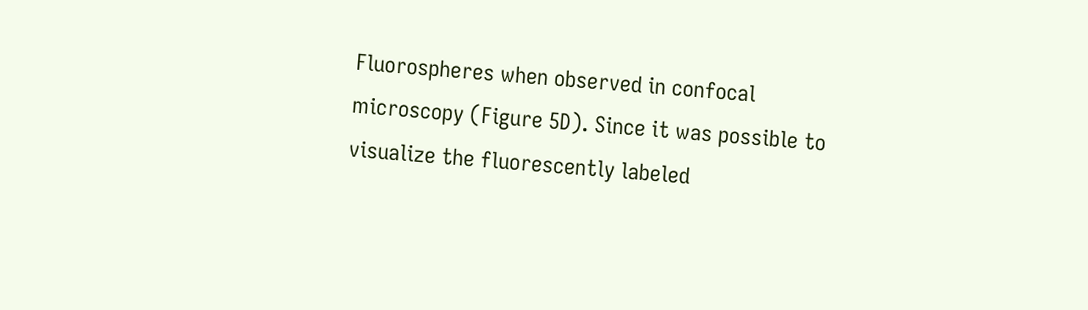Fluorospheres when observed in confocal microscopy (Figure 5D). Since it was possible to visualize the fluorescently labeled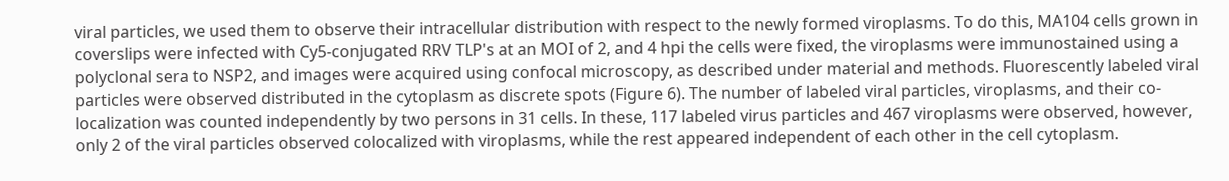viral particles, we used them to observe their intracellular distribution with respect to the newly formed viroplasms. To do this, MA104 cells grown in coverslips were infected with Cy5-conjugated RRV TLP's at an MOI of 2, and 4 hpi the cells were fixed, the viroplasms were immunostained using a polyclonal sera to NSP2, and images were acquired using confocal microscopy, as described under material and methods. Fluorescently labeled viral particles were observed distributed in the cytoplasm as discrete spots (Figure 6). The number of labeled viral particles, viroplasms, and their co-localization was counted independently by two persons in 31 cells. In these, 117 labeled virus particles and 467 viroplasms were observed, however, only 2 of the viral particles observed colocalized with viroplasms, while the rest appeared independent of each other in the cell cytoplasm.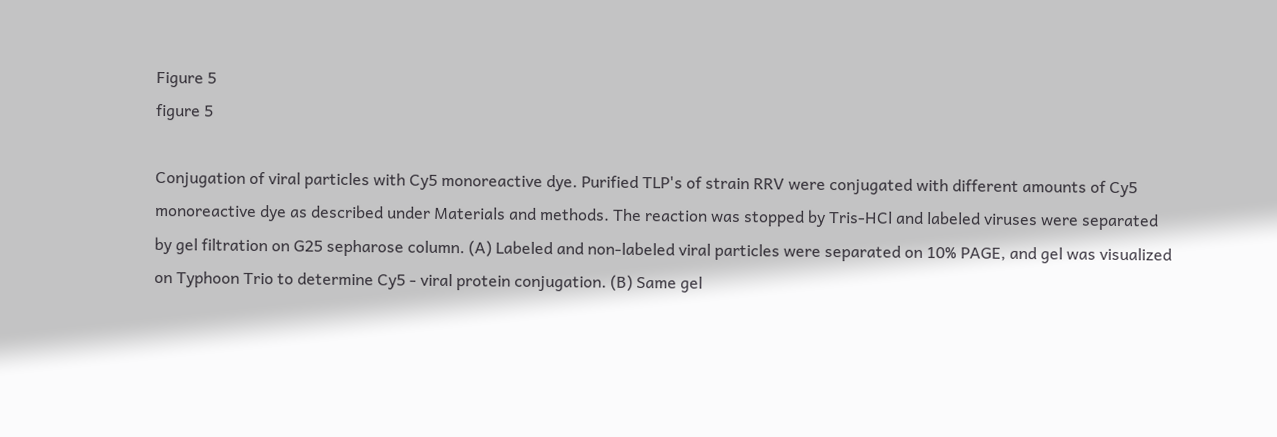Figure 5
figure 5

Conjugation of viral particles with Cy5 monoreactive dye. Purified TLP's of strain RRV were conjugated with different amounts of Cy5 monoreactive dye as described under Materials and methods. The reaction was stopped by Tris-HCl and labeled viruses were separated by gel filtration on G25 sepharose column. (A) Labeled and non-labeled viral particles were separated on 10% PAGE, and gel was visualized on Typhoon Trio to determine Cy5 - viral protein conjugation. (B) Same gel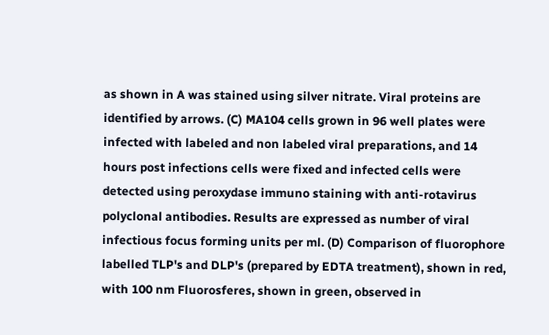as shown in A was stained using silver nitrate. Viral proteins are identified by arrows. (C) MA104 cells grown in 96 well plates were infected with labeled and non labeled viral preparations, and 14 hours post infections cells were fixed and infected cells were detected using peroxydase immuno staining with anti-rotavirus polyclonal antibodies. Results are expressed as number of viral infectious focus forming units per ml. (D) Comparison of fluorophore labelled TLP's and DLP's (prepared by EDTA treatment), shown in red, with 100 nm Fluorosferes, shown in green, observed in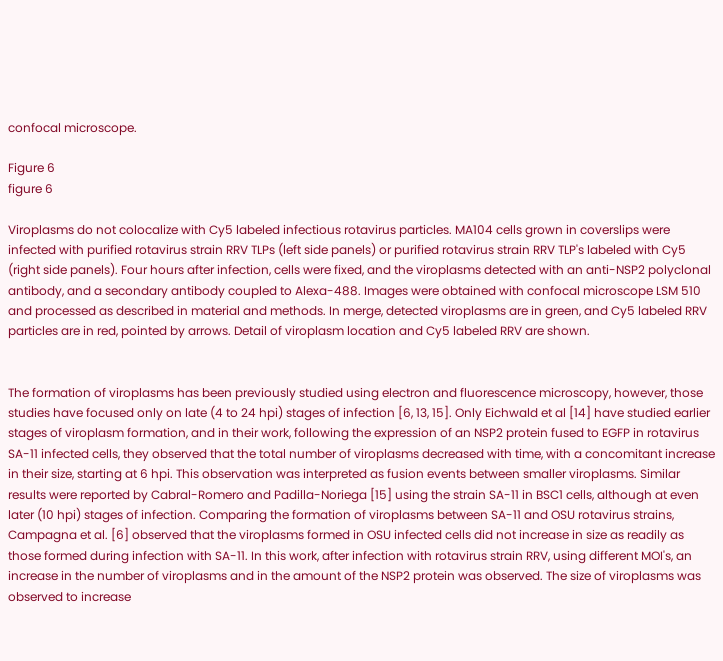confocal microscope.

Figure 6
figure 6

Viroplasms do not colocalize with Cy5 labeled infectious rotavirus particles. MA104 cells grown in coverslips were infected with purified rotavirus strain RRV TLPs (left side panels) or purified rotavirus strain RRV TLP's labeled with Cy5 (right side panels). Four hours after infection, cells were fixed, and the viroplasms detected with an anti-NSP2 polyclonal antibody, and a secondary antibody coupled to Alexa-488. Images were obtained with confocal microscope LSM 510 and processed as described in material and methods. In merge, detected viroplasms are in green, and Cy5 labeled RRV particles are in red, pointed by arrows. Detail of viroplasm location and Cy5 labeled RRV are shown.


The formation of viroplasms has been previously studied using electron and fluorescence microscopy, however, those studies have focused only on late (4 to 24 hpi) stages of infection [6, 13, 15]. Only Eichwald et al [14] have studied earlier stages of viroplasm formation, and in their work, following the expression of an NSP2 protein fused to EGFP in rotavirus SA-11 infected cells, they observed that the total number of viroplasms decreased with time, with a concomitant increase in their size, starting at 6 hpi. This observation was interpreted as fusion events between smaller viroplasms. Similar results were reported by Cabral-Romero and Padilla-Noriega [15] using the strain SA-11 in BSC1 cells, although at even later (10 hpi) stages of infection. Comparing the formation of viroplasms between SA-11 and OSU rotavirus strains, Campagna et al. [6] observed that the viroplasms formed in OSU infected cells did not increase in size as readily as those formed during infection with SA-11. In this work, after infection with rotavirus strain RRV, using different MOI's, an increase in the number of viroplasms and in the amount of the NSP2 protein was observed. The size of viroplasms was observed to increase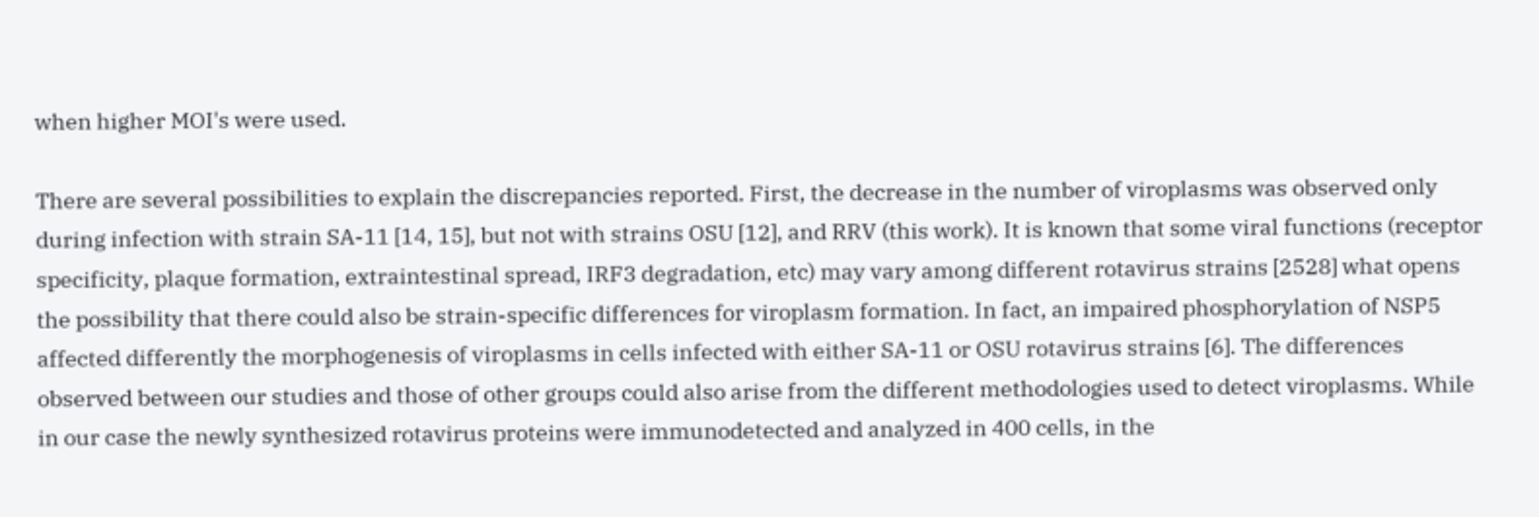when higher MOI's were used.

There are several possibilities to explain the discrepancies reported. First, the decrease in the number of viroplasms was observed only during infection with strain SA-11 [14, 15], but not with strains OSU [12], and RRV (this work). It is known that some viral functions (receptor specificity, plaque formation, extraintestinal spread, IRF3 degradation, etc) may vary among different rotavirus strains [2528] what opens the possibility that there could also be strain-specific differences for viroplasm formation. In fact, an impaired phosphorylation of NSP5 affected differently the morphogenesis of viroplasms in cells infected with either SA-11 or OSU rotavirus strains [6]. The differences observed between our studies and those of other groups could also arise from the different methodologies used to detect viroplasms. While in our case the newly synthesized rotavirus proteins were immunodetected and analyzed in 400 cells, in the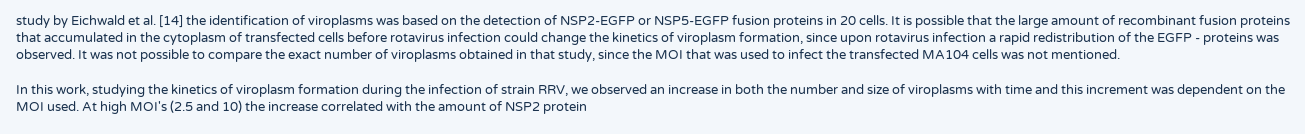study by Eichwald et al. [14] the identification of viroplasms was based on the detection of NSP2-EGFP or NSP5-EGFP fusion proteins in 20 cells. It is possible that the large amount of recombinant fusion proteins that accumulated in the cytoplasm of transfected cells before rotavirus infection could change the kinetics of viroplasm formation, since upon rotavirus infection a rapid redistribution of the EGFP - proteins was observed. It was not possible to compare the exact number of viroplasms obtained in that study, since the MOI that was used to infect the transfected MA104 cells was not mentioned.

In this work, studying the kinetics of viroplasm formation during the infection of strain RRV, we observed an increase in both the number and size of viroplasms with time and this increment was dependent on the MOI used. At high MOI's (2.5 and 10) the increase correlated with the amount of NSP2 protein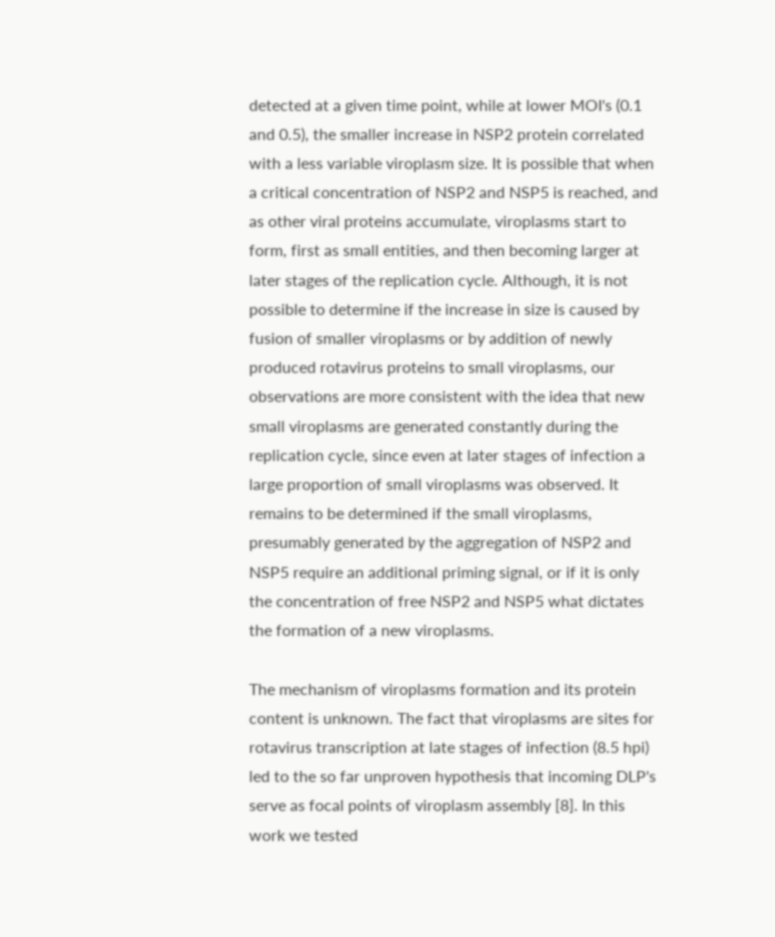detected at a given time point, while at lower MOI's (0.1 and 0.5), the smaller increase in NSP2 protein correlated with a less variable viroplasm size. It is possible that when a critical concentration of NSP2 and NSP5 is reached, and as other viral proteins accumulate, viroplasms start to form, first as small entities, and then becoming larger at later stages of the replication cycle. Although, it is not possible to determine if the increase in size is caused by fusion of smaller viroplasms or by addition of newly produced rotavirus proteins to small viroplasms, our observations are more consistent with the idea that new small viroplasms are generated constantly during the replication cycle, since even at later stages of infection a large proportion of small viroplasms was observed. It remains to be determined if the small viroplasms, presumably generated by the aggregation of NSP2 and NSP5 require an additional priming signal, or if it is only the concentration of free NSP2 and NSP5 what dictates the formation of a new viroplasms.

The mechanism of viroplasms formation and its protein content is unknown. The fact that viroplasms are sites for rotavirus transcription at late stages of infection (8.5 hpi) led to the so far unproven hypothesis that incoming DLP's serve as focal points of viroplasm assembly [8]. In this work we tested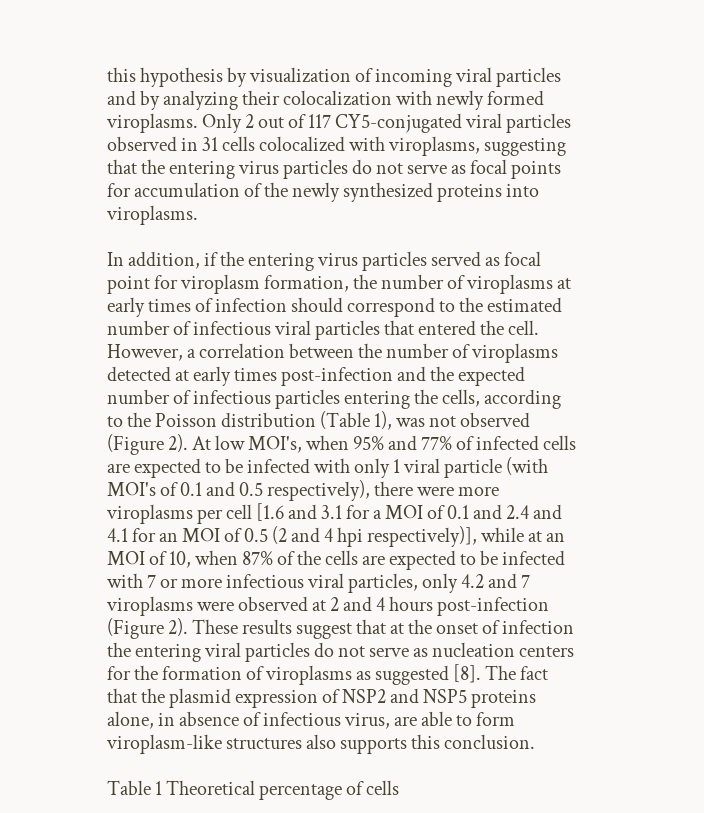this hypothesis by visualization of incoming viral particles and by analyzing their colocalization with newly formed viroplasms. Only 2 out of 117 CY5-conjugated viral particles observed in 31 cells colocalized with viroplasms, suggesting that the entering virus particles do not serve as focal points for accumulation of the newly synthesized proteins into viroplasms.

In addition, if the entering virus particles served as focal point for viroplasm formation, the number of viroplasms at early times of infection should correspond to the estimated number of infectious viral particles that entered the cell. However, a correlation between the number of viroplasms detected at early times post-infection and the expected number of infectious particles entering the cells, according to the Poisson distribution (Table 1), was not observed (Figure 2). At low MOI's, when 95% and 77% of infected cells are expected to be infected with only 1 viral particle (with MOI's of 0.1 and 0.5 respectively), there were more viroplasms per cell [1.6 and 3.1 for a MOI of 0.1 and 2.4 and 4.1 for an MOI of 0.5 (2 and 4 hpi respectively)], while at an MOI of 10, when 87% of the cells are expected to be infected with 7 or more infectious viral particles, only 4.2 and 7 viroplasms were observed at 2 and 4 hours post-infection (Figure 2). These results suggest that at the onset of infection the entering viral particles do not serve as nucleation centers for the formation of viroplasms as suggested [8]. The fact that the plasmid expression of NSP2 and NSP5 proteins alone, in absence of infectious virus, are able to form viroplasm-like structures also supports this conclusion.

Table 1 Theoretical percentage of cells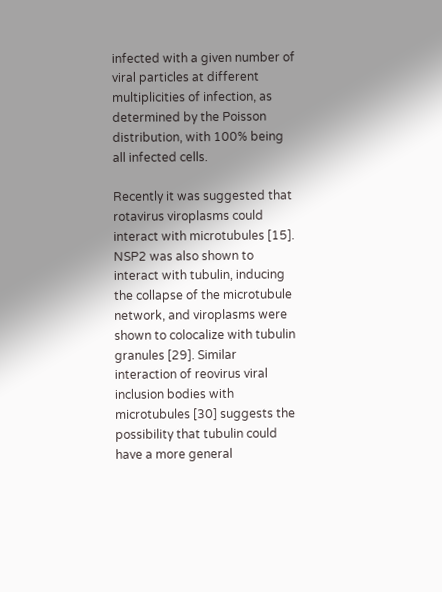infected with a given number of viral particles at different multiplicities of infection, as determined by the Poisson distribution, with 100% being all infected cells.

Recently it was suggested that rotavirus viroplasms could interact with microtubules [15]. NSP2 was also shown to interact with tubulin, inducing the collapse of the microtubule network, and viroplasms were shown to colocalize with tubulin granules [29]. Similar interaction of reovirus viral inclusion bodies with microtubules [30] suggests the possibility that tubulin could have a more general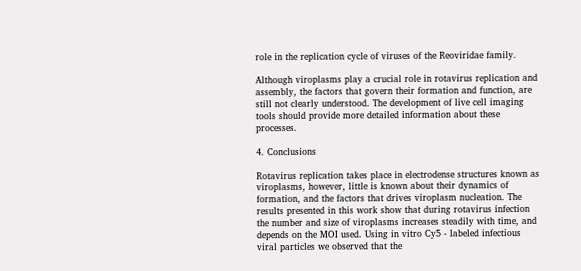role in the replication cycle of viruses of the Reoviridae family.

Although viroplasms play a crucial role in rotavirus replication and assembly, the factors that govern their formation and function, are still not clearly understood. The development of live cell imaging tools should provide more detailed information about these processes.

4. Conclusions

Rotavirus replication takes place in electrodense structures known as viroplasms, however, little is known about their dynamics of formation, and the factors that drives viroplasm nucleation. The results presented in this work show that during rotavirus infection the number and size of viroplasms increases steadily with time, and depends on the MOI used. Using in vitro Cy5 - labeled infectious viral particles we observed that the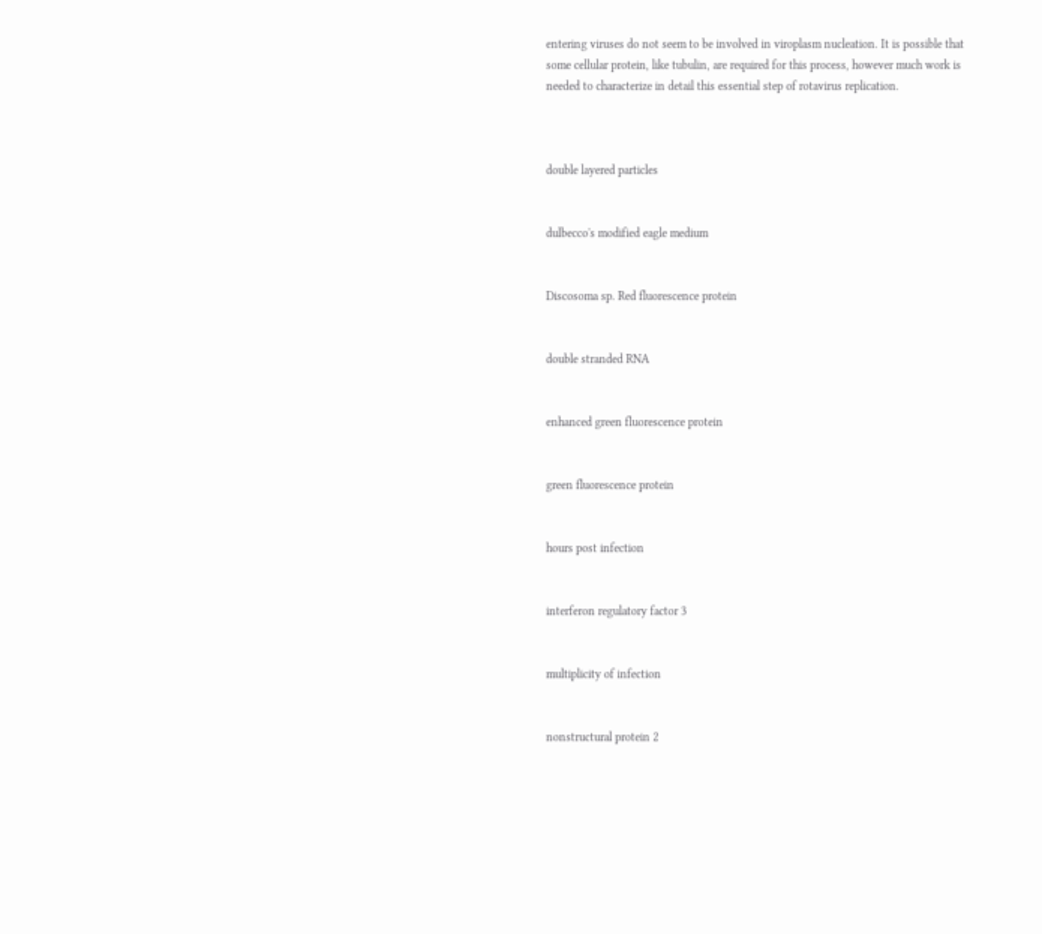entering viruses do not seem to be involved in viroplasm nucleation. It is possible that some cellular protein, like tubulin, are required for this process, however much work is needed to characterize in detail this essential step of rotavirus replication.



double layered particles


dulbecco's modified eagle medium


Discosoma sp. Red fluorescence protein


double stranded RNA


enhanced green fluorescence protein


green fluorescence protein


hours post infection


interferon regulatory factor 3


multiplicity of infection


nonstructural protein 2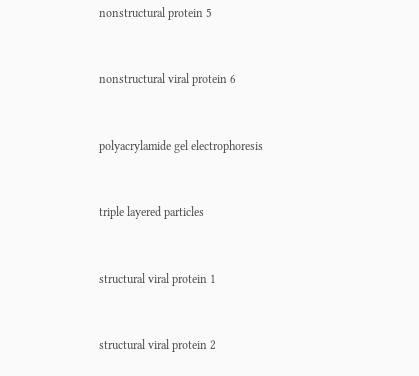nonstructural protein 5


nonstructural viral protein 6


polyacrylamide gel electrophoresis


triple layered particles


structural viral protein 1


structural viral protein 2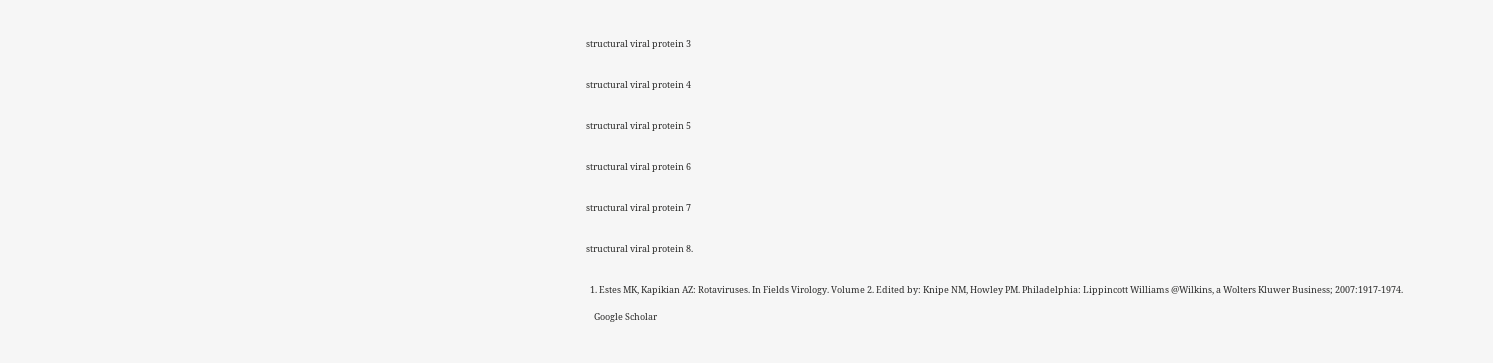structural viral protein 3


structural viral protein 4


structural viral protein 5


structural viral protein 6


structural viral protein 7


structural viral protein 8.


  1. Estes MK, Kapikian AZ: Rotaviruses. In Fields Virology. Volume 2. Edited by: Knipe NM, Howley PM. Philadelphia: Lippincott Williams @Wilkins, a Wolters Kluwer Business; 2007:1917-1974.

    Google Scholar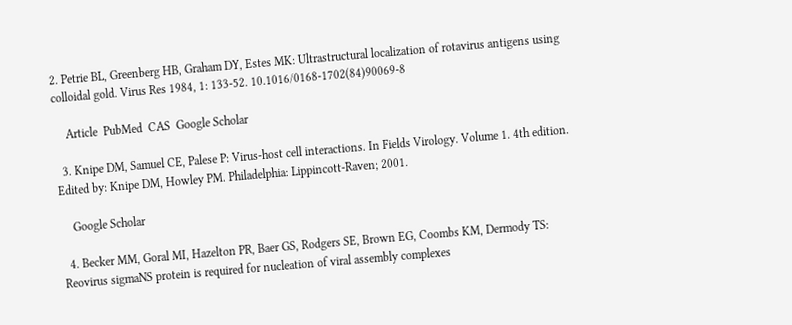2. Petrie BL, Greenberg HB, Graham DY, Estes MK: Ultrastructural localization of rotavirus antigens using colloidal gold. Virus Res 1984, 1: 133-52. 10.1016/0168-1702(84)90069-8

    Article  PubMed  CAS  Google Scholar

  3. Knipe DM, Samuel CE, Palese P: Virus-host cell interactions. In Fields Virology. Volume 1. 4th edition. Edited by: Knipe DM, Howley PM. Philadelphia: Lippincott-Raven; 2001.

    Google Scholar

  4. Becker MM, Goral MI, Hazelton PR, Baer GS, Rodgers SE, Brown EG, Coombs KM, Dermody TS: Reovirus sigmaNS protein is required for nucleation of viral assembly complexes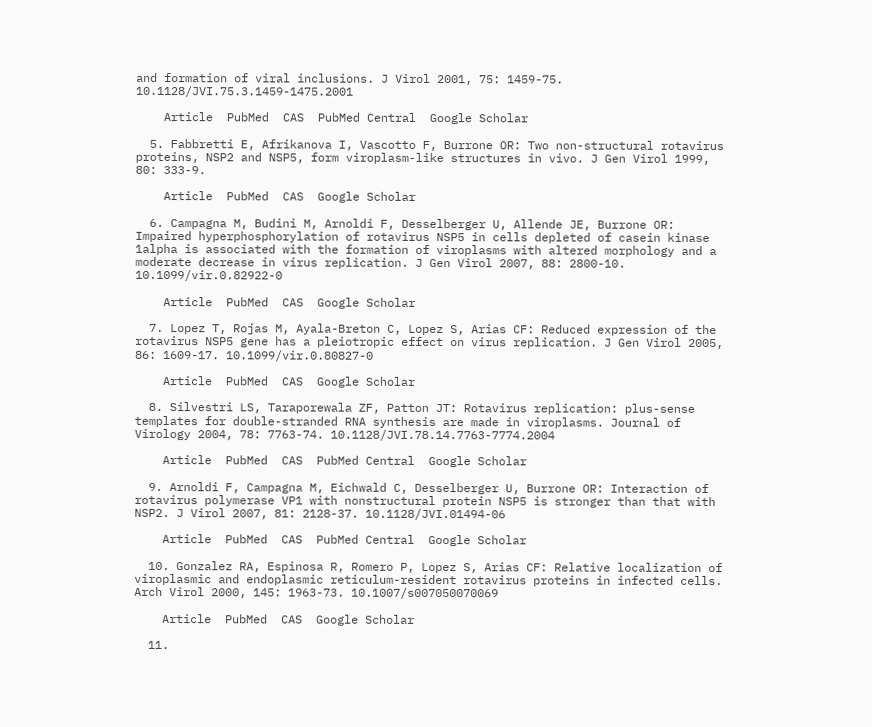and formation of viral inclusions. J Virol 2001, 75: 1459-75. 10.1128/JVI.75.3.1459-1475.2001

    Article  PubMed  CAS  PubMed Central  Google Scholar

  5. Fabbretti E, Afrikanova I, Vascotto F, Burrone OR: Two non-structural rotavirus proteins, NSP2 and NSP5, form viroplasm-like structures in vivo. J Gen Virol 1999, 80: 333-9.

    Article  PubMed  CAS  Google Scholar

  6. Campagna M, Budini M, Arnoldi F, Desselberger U, Allende JE, Burrone OR: Impaired hyperphosphorylation of rotavirus NSP5 in cells depleted of casein kinase 1alpha is associated with the formation of viroplasms with altered morphology and a moderate decrease in virus replication. J Gen Virol 2007, 88: 2800-10. 10.1099/vir.0.82922-0

    Article  PubMed  CAS  Google Scholar

  7. Lopez T, Rojas M, Ayala-Breton C, Lopez S, Arias CF: Reduced expression of the rotavirus NSP5 gene has a pleiotropic effect on virus replication. J Gen Virol 2005, 86: 1609-17. 10.1099/vir.0.80827-0

    Article  PubMed  CAS  Google Scholar

  8. Silvestri LS, Taraporewala ZF, Patton JT: Rotavirus replication: plus-sense templates for double-stranded RNA synthesis are made in viroplasms. Journal of Virology 2004, 78: 7763-74. 10.1128/JVI.78.14.7763-7774.2004

    Article  PubMed  CAS  PubMed Central  Google Scholar

  9. Arnoldi F, Campagna M, Eichwald C, Desselberger U, Burrone OR: Interaction of rotavirus polymerase VP1 with nonstructural protein NSP5 is stronger than that with NSP2. J Virol 2007, 81: 2128-37. 10.1128/JVI.01494-06

    Article  PubMed  CAS  PubMed Central  Google Scholar

  10. Gonzalez RA, Espinosa R, Romero P, Lopez S, Arias CF: Relative localization of viroplasmic and endoplasmic reticulum-resident rotavirus proteins in infected cells. Arch Virol 2000, 145: 1963-73. 10.1007/s007050070069

    Article  PubMed  CAS  Google Scholar

  11.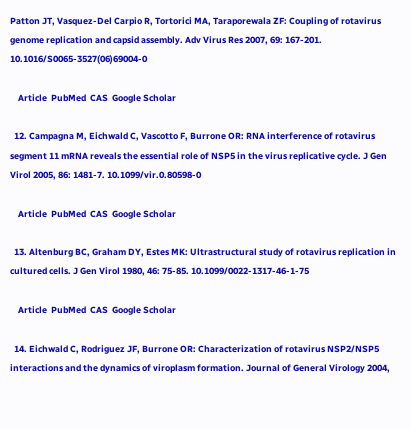Patton JT, Vasquez-Del Carpio R, Tortorici MA, Taraporewala ZF: Coupling of rotavirus genome replication and capsid assembly. Adv Virus Res 2007, 69: 167-201. 10.1016/S0065-3527(06)69004-0

    Article  PubMed  CAS  Google Scholar

  12. Campagna M, Eichwald C, Vascotto F, Burrone OR: RNA interference of rotavirus segment 11 mRNA reveals the essential role of NSP5 in the virus replicative cycle. J Gen Virol 2005, 86: 1481-7. 10.1099/vir.0.80598-0

    Article  PubMed  CAS  Google Scholar

  13. Altenburg BC, Graham DY, Estes MK: Ultrastructural study of rotavirus replication in cultured cells. J Gen Virol 1980, 46: 75-85. 10.1099/0022-1317-46-1-75

    Article  PubMed  CAS  Google Scholar

  14. Eichwald C, Rodriguez JF, Burrone OR: Characterization of rotavirus NSP2/NSP5 interactions and the dynamics of viroplasm formation. Journal of General Virology 2004,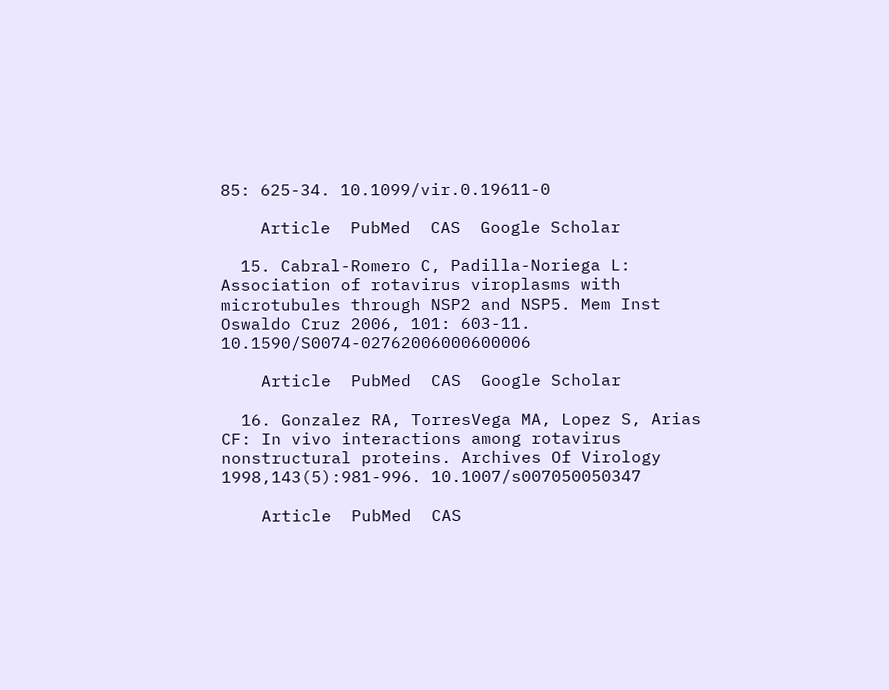85: 625-34. 10.1099/vir.0.19611-0

    Article  PubMed  CAS  Google Scholar

  15. Cabral-Romero C, Padilla-Noriega L: Association of rotavirus viroplasms with microtubules through NSP2 and NSP5. Mem Inst Oswaldo Cruz 2006, 101: 603-11. 10.1590/S0074-02762006000600006

    Article  PubMed  CAS  Google Scholar

  16. Gonzalez RA, TorresVega MA, Lopez S, Arias CF: In vivo interactions among rotavirus nonstructural proteins. Archives Of Virology 1998,143(5):981-996. 10.1007/s007050050347

    Article  PubMed  CAS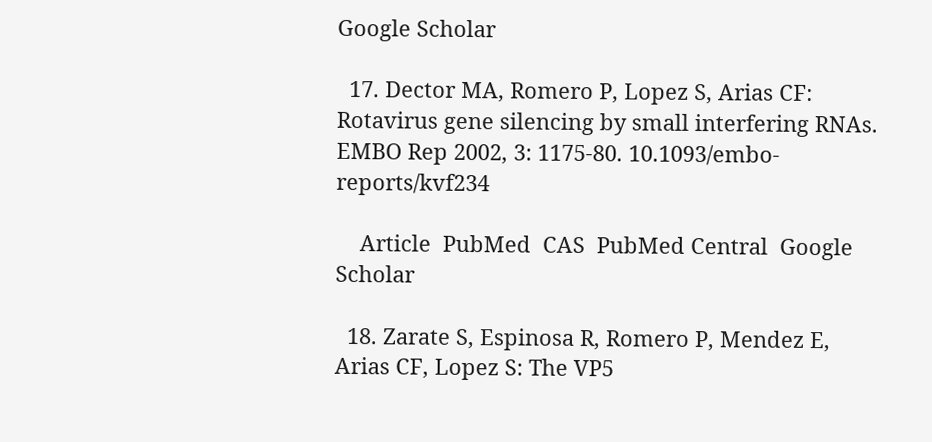Google Scholar

  17. Dector MA, Romero P, Lopez S, Arias CF: Rotavirus gene silencing by small interfering RNAs. EMBO Rep 2002, 3: 1175-80. 10.1093/embo-reports/kvf234

    Article  PubMed  CAS  PubMed Central  Google Scholar

  18. Zarate S, Espinosa R, Romero P, Mendez E, Arias CF, Lopez S: The VP5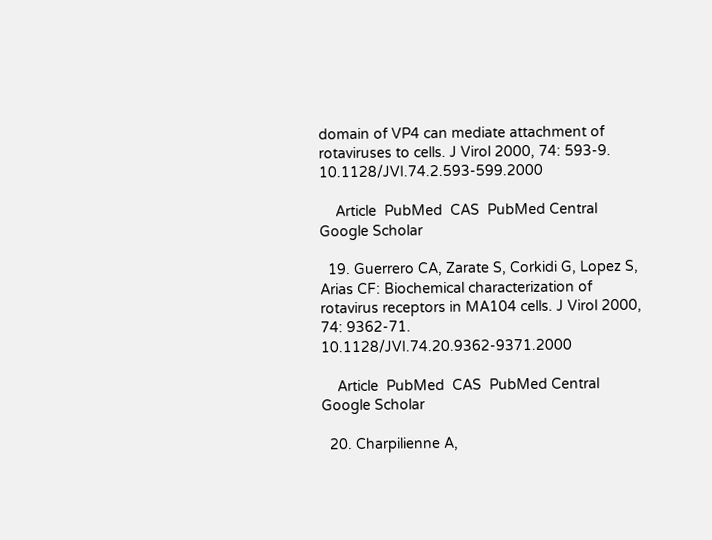domain of VP4 can mediate attachment of rotaviruses to cells. J Virol 2000, 74: 593-9. 10.1128/JVI.74.2.593-599.2000

    Article  PubMed  CAS  PubMed Central  Google Scholar

  19. Guerrero CA, Zarate S, Corkidi G, Lopez S, Arias CF: Biochemical characterization of rotavirus receptors in MA104 cells. J Virol 2000, 74: 9362-71. 10.1128/JVI.74.20.9362-9371.2000

    Article  PubMed  CAS  PubMed Central  Google Scholar

  20. Charpilienne A,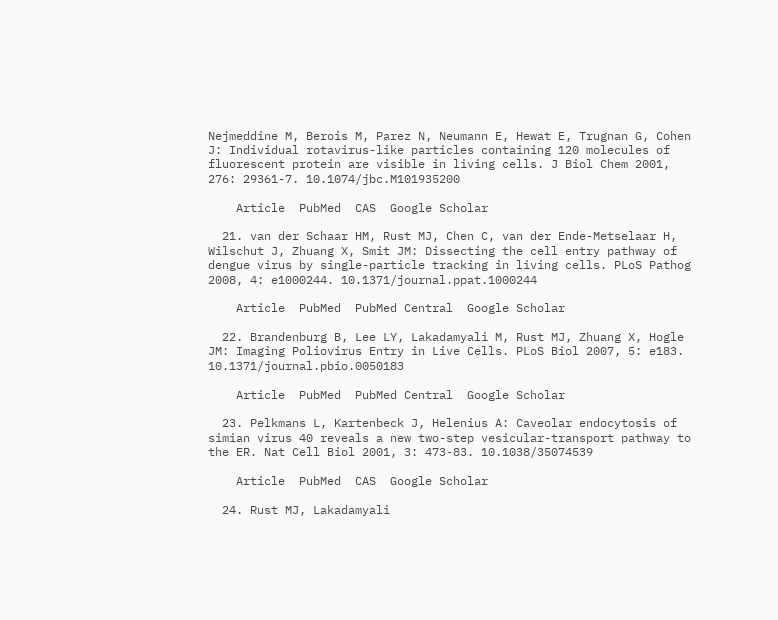Nejmeddine M, Berois M, Parez N, Neumann E, Hewat E, Trugnan G, Cohen J: Individual rotavirus-like particles containing 120 molecules of fluorescent protein are visible in living cells. J Biol Chem 2001, 276: 29361-7. 10.1074/jbc.M101935200

    Article  PubMed  CAS  Google Scholar

  21. van der Schaar HM, Rust MJ, Chen C, van der Ende-Metselaar H, Wilschut J, Zhuang X, Smit JM: Dissecting the cell entry pathway of dengue virus by single-particle tracking in living cells. PLoS Pathog 2008, 4: e1000244. 10.1371/journal.ppat.1000244

    Article  PubMed  PubMed Central  Google Scholar

  22. Brandenburg B, Lee LY, Lakadamyali M, Rust MJ, Zhuang X, Hogle JM: Imaging Poliovirus Entry in Live Cells. PLoS Biol 2007, 5: e183. 10.1371/journal.pbio.0050183

    Article  PubMed  PubMed Central  Google Scholar

  23. Pelkmans L, Kartenbeck J, Helenius A: Caveolar endocytosis of simian virus 40 reveals a new two-step vesicular-transport pathway to the ER. Nat Cell Biol 2001, 3: 473-83. 10.1038/35074539

    Article  PubMed  CAS  Google Scholar

  24. Rust MJ, Lakadamyali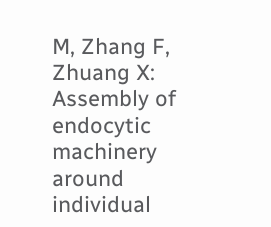M, Zhang F, Zhuang X: Assembly of endocytic machinery around individual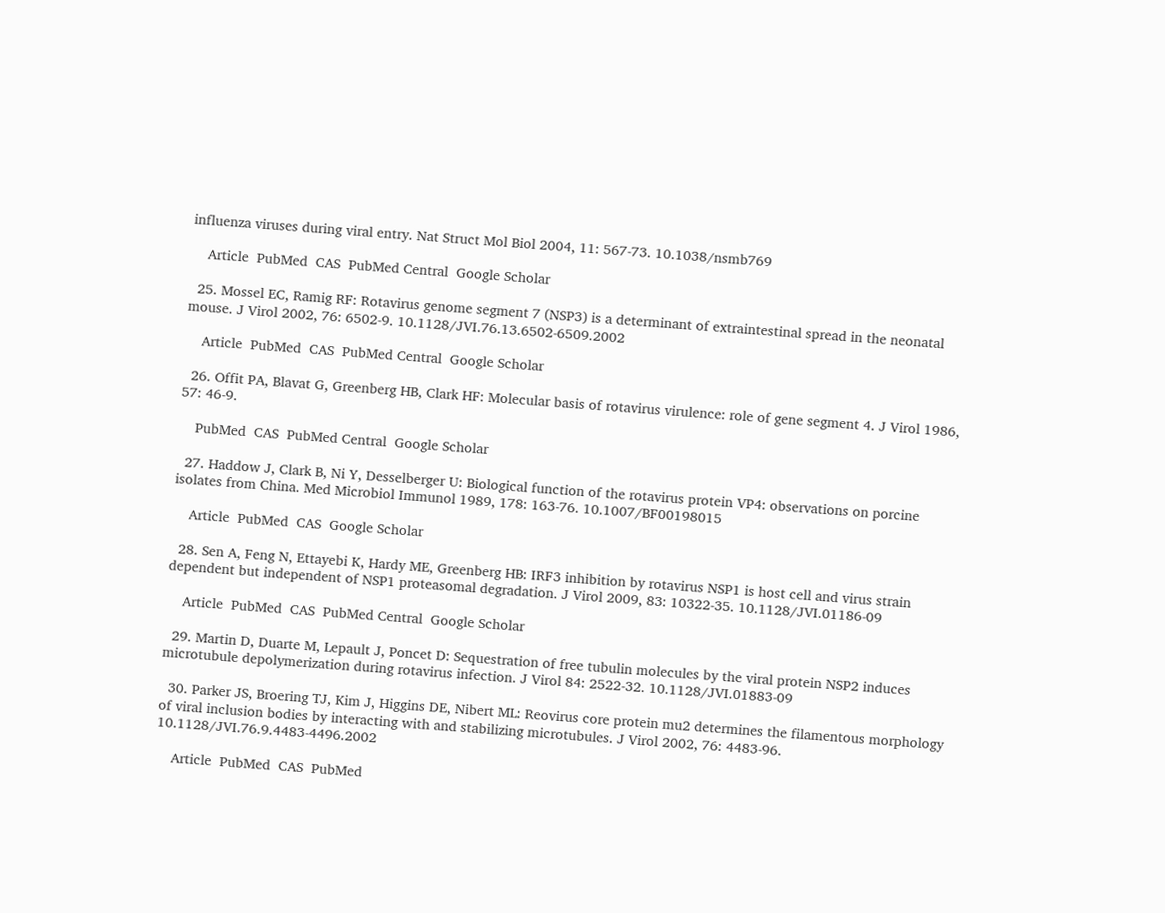influenza viruses during viral entry. Nat Struct Mol Biol 2004, 11: 567-73. 10.1038/nsmb769

    Article  PubMed  CAS  PubMed Central  Google Scholar

  25. Mossel EC, Ramig RF: Rotavirus genome segment 7 (NSP3) is a determinant of extraintestinal spread in the neonatal mouse. J Virol 2002, 76: 6502-9. 10.1128/JVI.76.13.6502-6509.2002

    Article  PubMed  CAS  PubMed Central  Google Scholar

  26. Offit PA, Blavat G, Greenberg HB, Clark HF: Molecular basis of rotavirus virulence: role of gene segment 4. J Virol 1986, 57: 46-9.

    PubMed  CAS  PubMed Central  Google Scholar

  27. Haddow J, Clark B, Ni Y, Desselberger U: Biological function of the rotavirus protein VP4: observations on porcine isolates from China. Med Microbiol Immunol 1989, 178: 163-76. 10.1007/BF00198015

    Article  PubMed  CAS  Google Scholar

  28. Sen A, Feng N, Ettayebi K, Hardy ME, Greenberg HB: IRF3 inhibition by rotavirus NSP1 is host cell and virus strain dependent but independent of NSP1 proteasomal degradation. J Virol 2009, 83: 10322-35. 10.1128/JVI.01186-09

    Article  PubMed  CAS  PubMed Central  Google Scholar

  29. Martin D, Duarte M, Lepault J, Poncet D: Sequestration of free tubulin molecules by the viral protein NSP2 induces microtubule depolymerization during rotavirus infection. J Virol 84: 2522-32. 10.1128/JVI.01883-09

  30. Parker JS, Broering TJ, Kim J, Higgins DE, Nibert ML: Reovirus core protein mu2 determines the filamentous morphology of viral inclusion bodies by interacting with and stabilizing microtubules. J Virol 2002, 76: 4483-96. 10.1128/JVI.76.9.4483-4496.2002

    Article  PubMed  CAS  PubMed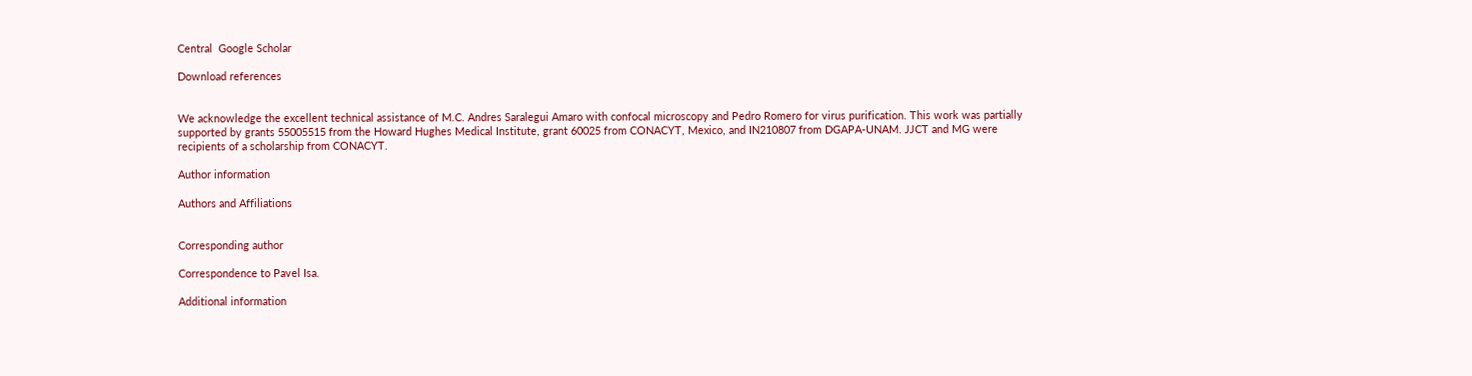Central  Google Scholar

Download references


We acknowledge the excellent technical assistance of M.C. Andres Saralegui Amaro with confocal microscopy and Pedro Romero for virus purification. This work was partially supported by grants 55005515 from the Howard Hughes Medical Institute, grant 60025 from CONACYT, Mexico, and IN210807 from DGAPA-UNAM. JJCT and MG were recipients of a scholarship from CONACYT.

Author information

Authors and Affiliations


Corresponding author

Correspondence to Pavel Isa.

Additional information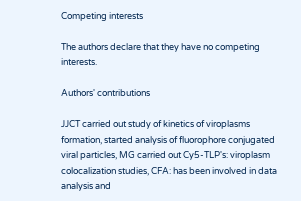Competing interests

The authors declare that they have no competing interests.

Authors' contributions

JJCT carried out study of kinetics of viroplasms formation, started analysis of fluorophore conjugated viral particles, MG carried out Cy5-TLP's: viroplasm colocalization studies, CFA: has been involved in data analysis and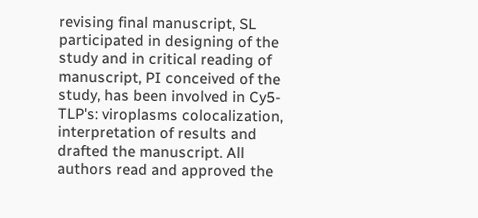revising final manuscript, SL participated in designing of the study and in critical reading of manuscript, PI conceived of the study, has been involved in Cy5-TLP's: viroplasms colocalization, interpretation of results and drafted the manuscript. All authors read and approved the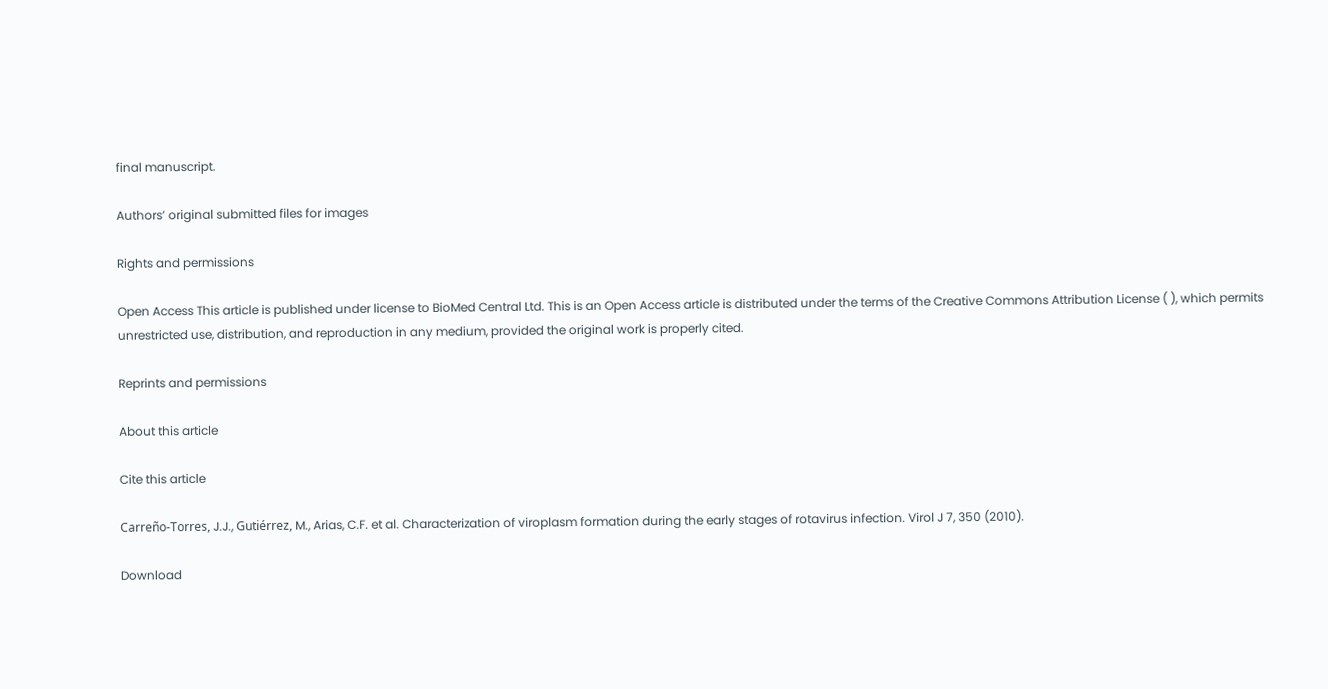final manuscript.

Authors’ original submitted files for images

Rights and permissions

Open Access This article is published under license to BioMed Central Ltd. This is an Open Access article is distributed under the terms of the Creative Commons Attribution License ( ), which permits unrestricted use, distribution, and reproduction in any medium, provided the original work is properly cited.

Reprints and permissions

About this article

Cite this article

Carreño-Torres, J.J., Gutiérrez, M., Arias, C.F. et al. Characterization of viroplasm formation during the early stages of rotavirus infection. Virol J 7, 350 (2010).

Download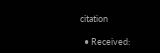citation

  • Received: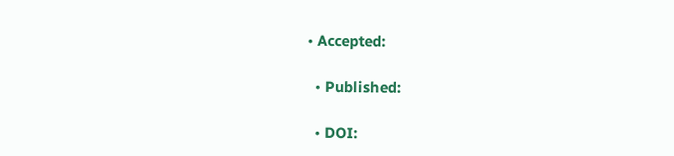• Accepted:

  • Published:

  • DOI: